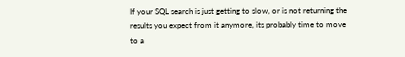If your SQL search is just getting to slow, or is not returning the results you expect from it anymore, its probably time to move to a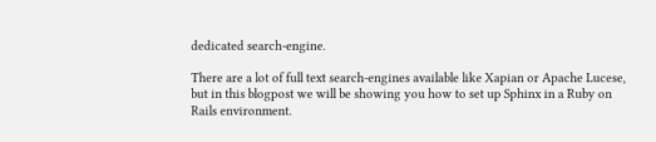dedicated search-engine.

There are a lot of full text search-engines available like Xapian or Apache Lucese, but in this blogpost we will be showing you how to set up Sphinx in a Ruby on Rails environment.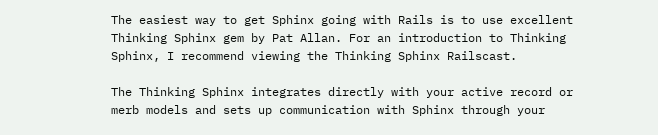The easiest way to get Sphinx going with Rails is to use excellent Thinking Sphinx gem by Pat Allan. For an introduction to Thinking Sphinx, I recommend viewing the Thinking Sphinx Railscast.

The Thinking Sphinx integrates directly with your active record or merb models and sets up communication with Sphinx through your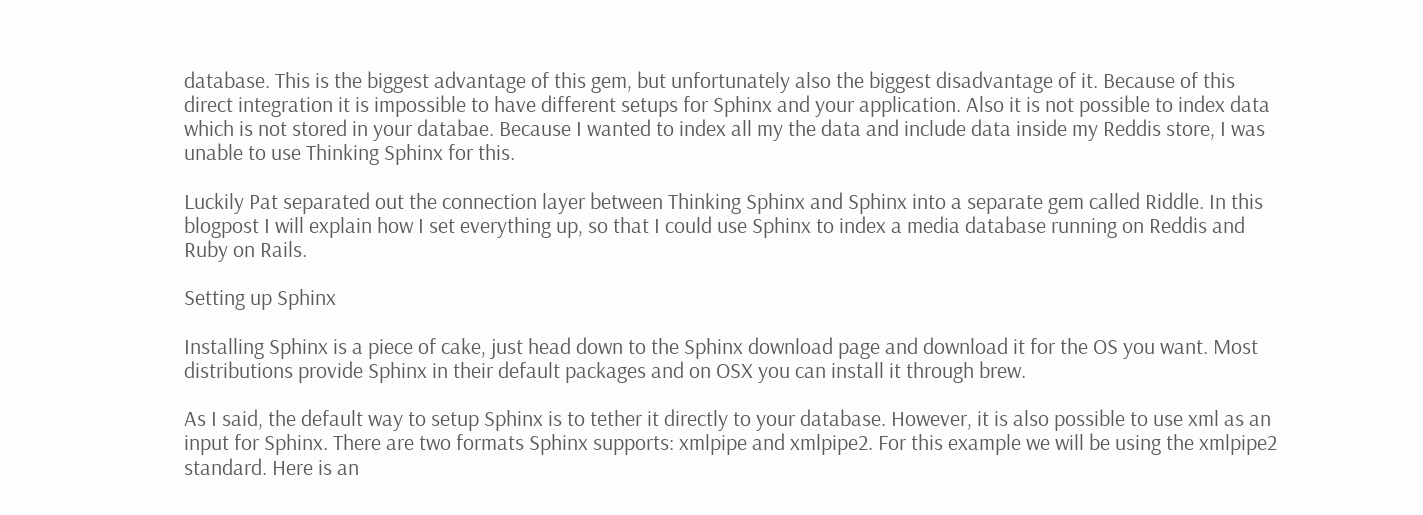database. This is the biggest advantage of this gem, but unfortunately also the biggest disadvantage of it. Because of this direct integration it is impossible to have different setups for Sphinx and your application. Also it is not possible to index data which is not stored in your databae. Because I wanted to index all my the data and include data inside my Reddis store, I was unable to use Thinking Sphinx for this.

Luckily Pat separated out the connection layer between Thinking Sphinx and Sphinx into a separate gem called Riddle. In this blogpost I will explain how I set everything up, so that I could use Sphinx to index a media database running on Reddis and Ruby on Rails.

Setting up Sphinx

Installing Sphinx is a piece of cake, just head down to the Sphinx download page and download it for the OS you want. Most distributions provide Sphinx in their default packages and on OSX you can install it through brew.

As I said, the default way to setup Sphinx is to tether it directly to your database. However, it is also possible to use xml as an input for Sphinx. There are two formats Sphinx supports: xmlpipe and xmlpipe2. For this example we will be using the xmlpipe2 standard. Here is an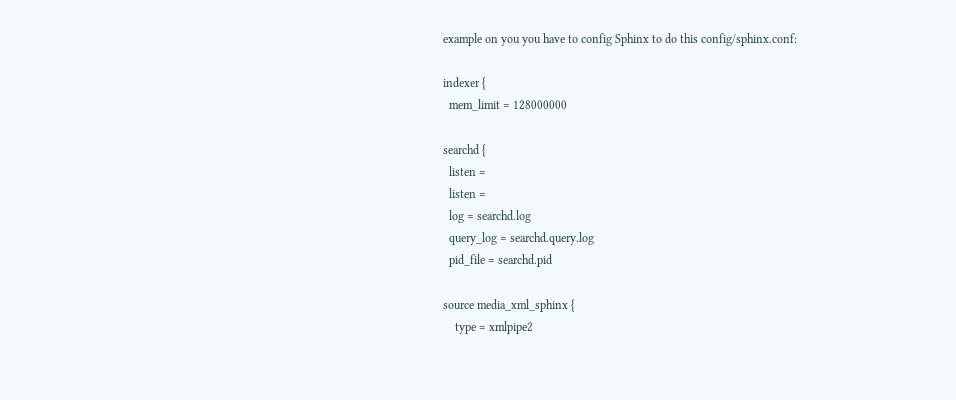example on you you have to config Sphinx to do this config/sphinx.conf:

indexer {
  mem_limit = 128000000

searchd {
  listen =
  listen =
  log = searchd.log
  query_log = searchd.query.log
  pid_file = searchd.pid

source media_xml_sphinx {
    type = xmlpipe2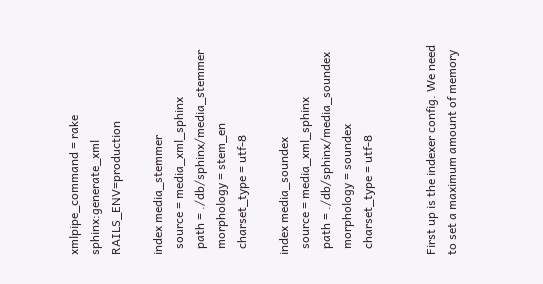xmlpipe_command = rake sphinx:generate_xml RAILS_ENV=production

index media_stemmer
  source = media_xml_sphinx
  path = ./db/sphinx/media_stemmer
  morphology = stem_en
  charset_type = utf-8

index media_soundex
  source = media_xml_sphinx
  path = ./db/sphinx/media_soundex
  morphology = soundex
  charset_type = utf-8


First up is the indexer config. We need to set a maximum amount of memory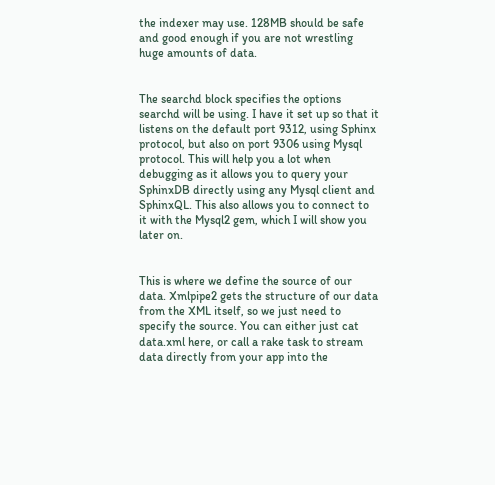the indexer may use. 128MB should be safe and good enough if you are not wrestling huge amounts of data.


The searchd block specifies the options searchd will be using. I have it set up so that it listens on the default port 9312, using Sphinx protocol, but also on port 9306 using Mysql protocol. This will help you a lot when debugging as it allows you to query your SphinxDB directly using any Mysql client and SphinxQL. This also allows you to connect to it with the Mysql2 gem, which I will show you later on.


This is where we define the source of our data. Xmlpipe2 gets the structure of our data from the XML itself, so we just need to specify the source. You can either just cat data.xml here, or call a rake task to stream data directly from your app into the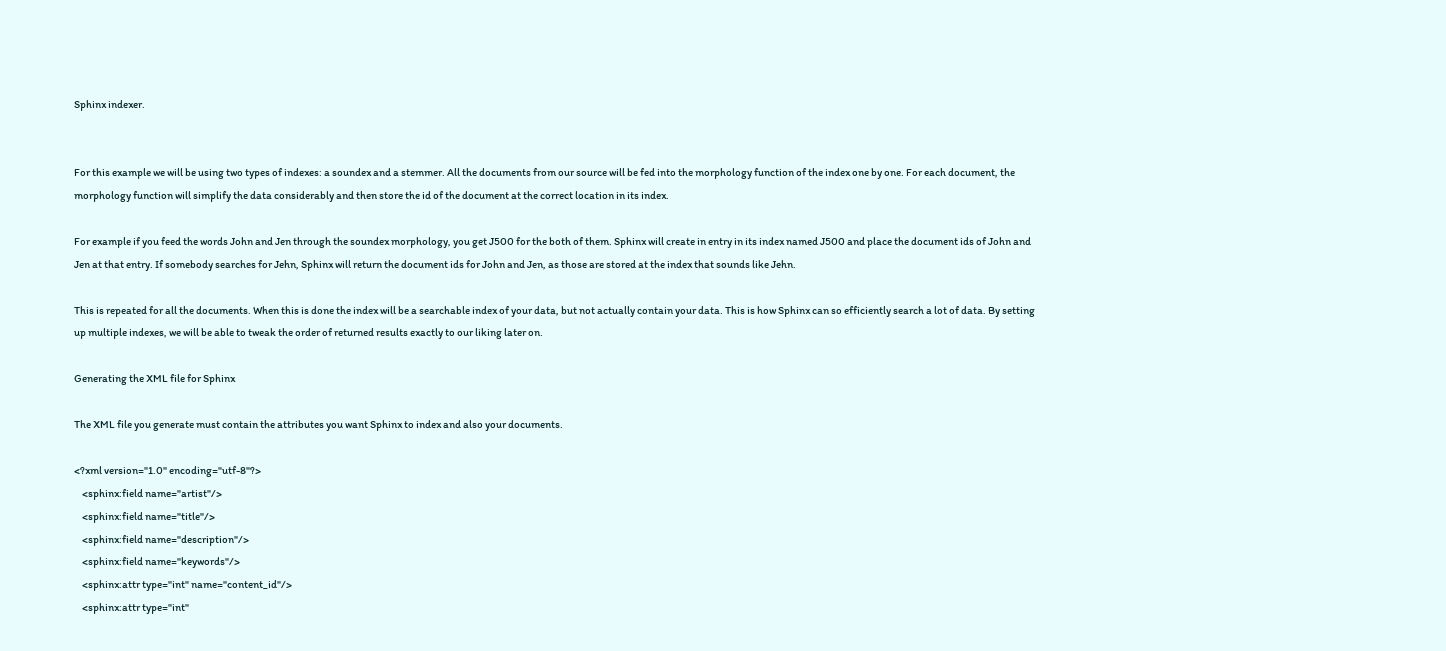Sphinx indexer.


For this example we will be using two types of indexes: a soundex and a stemmer. All the documents from our source will be fed into the morphology function of the index one by one. For each document, the morphology function will simplify the data considerably and then store the id of the document at the correct location in its index.

For example if you feed the words John and Jen through the soundex morphology, you get J500 for the both of them. Sphinx will create in entry in its index named J500 and place the document ids of John and Jen at that entry. If somebody searches for Jehn, Sphinx will return the document ids for John and Jen, as those are stored at the index that sounds like Jehn.

This is repeated for all the documents. When this is done the index will be a searchable index of your data, but not actually contain your data. This is how Sphinx can so efficiently search a lot of data. By setting up multiple indexes, we will be able to tweak the order of returned results exactly to our liking later on.

Generating the XML file for Sphinx

The XML file you generate must contain the attributes you want Sphinx to index and also your documents.

<?xml version="1.0" encoding="utf-8"?>
    <sphinx:field name="artist"/>
    <sphinx:field name="title"/>
    <sphinx:field name="description"/>
    <sphinx:field name="keywords"/>
    <sphinx:attr type="int" name="content_id"/>
    <sphinx:attr type="int"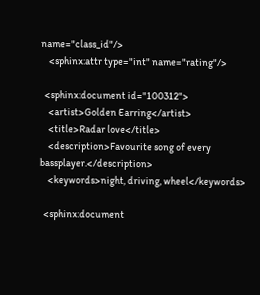name="class_id"/>
    <sphinx:attr type="int" name="rating"/>

  <sphinx:document id="100312">
    <artist>Golden Earring</artist>
    <title>Radar love</title>
    <description>Favourite song of every bassplayer.</description>
    <keywords>night, driving, wheel</keywords>

  <sphinx:document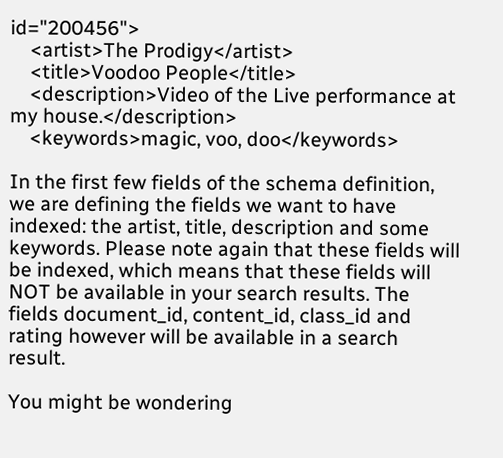id="200456">
    <artist>The Prodigy</artist>
    <title>Voodoo People</title>
    <description>Video of the Live performance at my house.</description>
    <keywords>magic, voo, doo</keywords>

In the first few fields of the schema definition, we are defining the fields we want to have indexed: the artist, title, description and some keywords. Please note again that these fields will be indexed, which means that these fields will NOT be available in your search results. The fields document_id, content_id, class_id and rating however will be available in a search result.

You might be wondering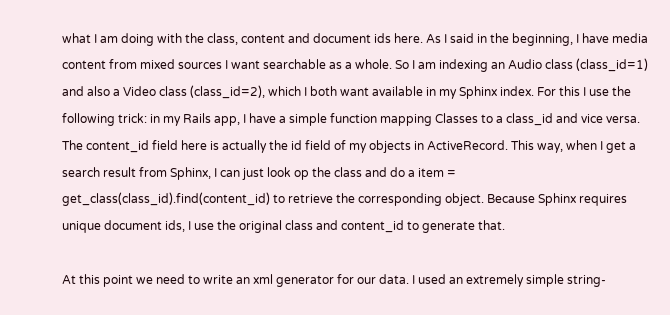what I am doing with the class, content and document ids here. As I said in the beginning, I have media content from mixed sources I want searchable as a whole. So I am indexing an Audio class (class_id=1) and also a Video class (class_id=2), which I both want available in my Sphinx index. For this I use the following trick: in my Rails app, I have a simple function mapping Classes to a class_id and vice versa. The content_id field here is actually the id field of my objects in ActiveRecord. This way, when I get a search result from Sphinx, I can just look op the class and do a item = get_class(class_id).find(content_id) to retrieve the corresponding object. Because Sphinx requires unique document ids, I use the original class and content_id to generate that.

At this point we need to write an xml generator for our data. I used an extremely simple string-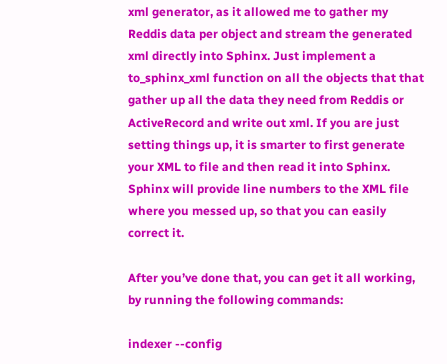xml generator, as it allowed me to gather my Reddis data per object and stream the generated xml directly into Sphinx. Just implement a to_sphinx_xml function on all the objects that that gather up all the data they need from Reddis or ActiveRecord and write out xml. If you are just setting things up, it is smarter to first generate your XML to file and then read it into Sphinx. Sphinx will provide line numbers to the XML file where you messed up, so that you can easily correct it.

After you’ve done that, you can get it all working, by running the following commands:

indexer --config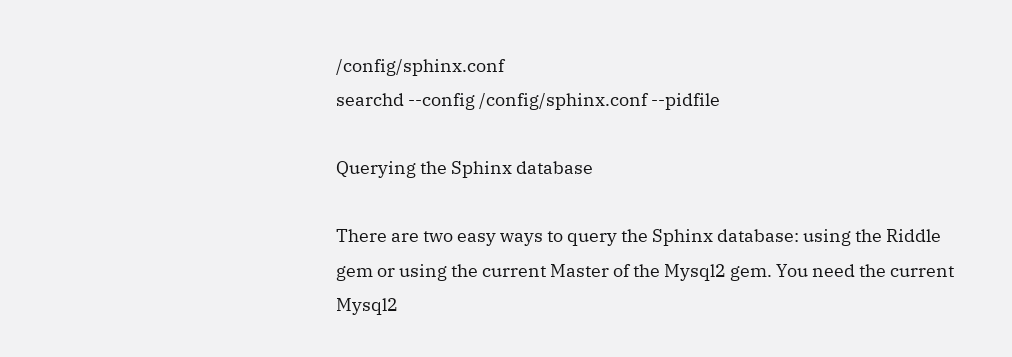/config/sphinx.conf
searchd --config /config/sphinx.conf --pidfile

Querying the Sphinx database

There are two easy ways to query the Sphinx database: using the Riddle gem or using the current Master of the Mysql2 gem. You need the current Mysql2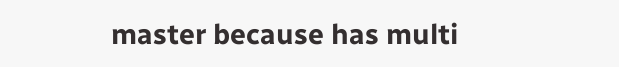master because has multi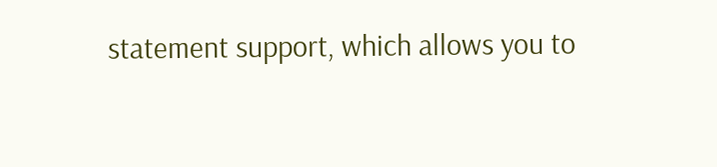statement support, which allows you to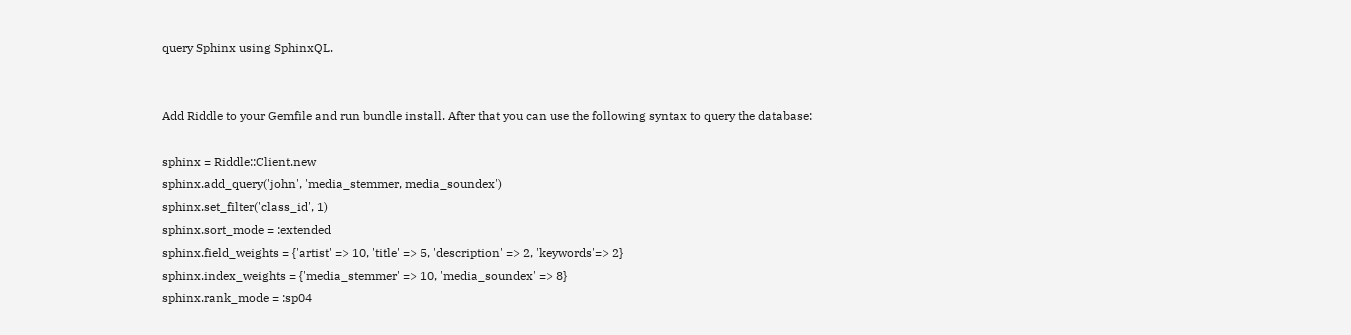query Sphinx using SphinxQL.


Add Riddle to your Gemfile and run bundle install. After that you can use the following syntax to query the database:

sphinx = Riddle::Client.new
sphinx.add_query('john', 'media_stemmer, media_soundex')
sphinx.set_filter('class_id', 1)
sphinx.sort_mode = :extended
sphinx.field_weights = {'artist' => 10, 'title' => 5, 'description' => 2, 'keywords'=> 2}
sphinx.index_weights = {'media_stemmer' => 10, 'media_soundex' => 8}
sphinx.rank_mode = :sp04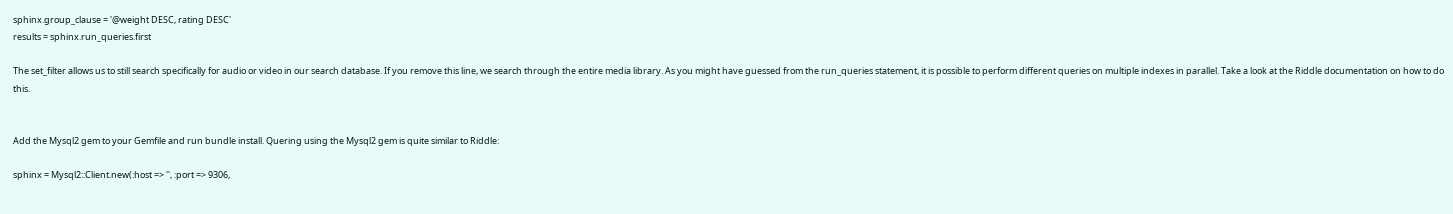sphinx.group_clause = '@weight DESC, rating DESC'
results = sphinx.run_queries.first

The set_filter allows us to still search specifically for audio or video in our search database. If you remove this line, we search through the entire media library. As you might have guessed from the run_queries statement, it is possible to perform different queries on multiple indexes in parallel. Take a look at the Riddle documentation on how to do this.


Add the Mysql2 gem to your Gemfile and run bundle install. Quering using the Mysql2 gem is quite similar to Riddle:

sphinx = Mysql2::Client.new(:host => '', :port => 9306,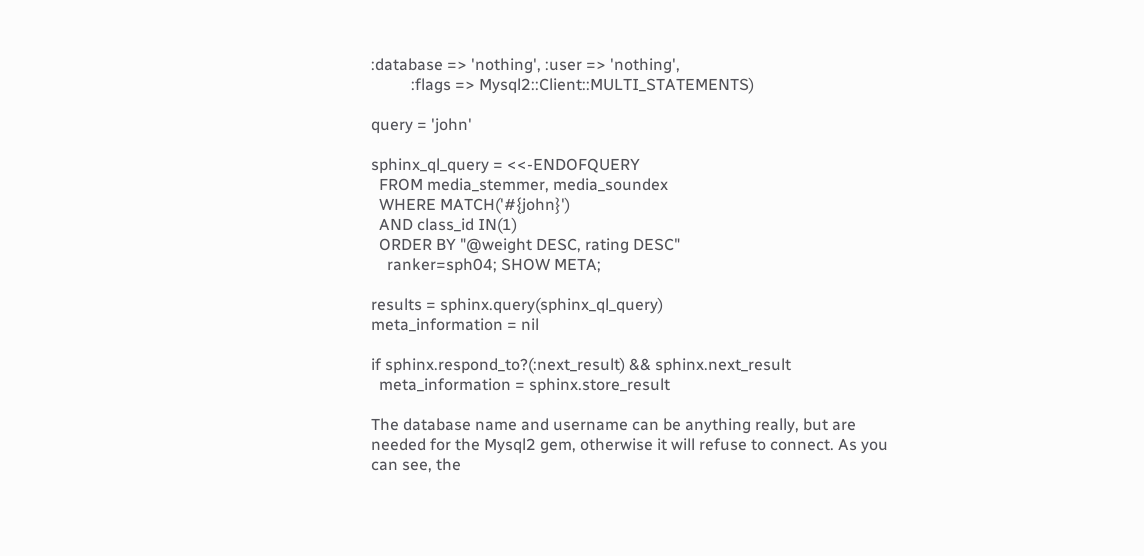:database => 'nothing', :user => 'nothing',
          :flags => Mysql2::Client::MULTI_STATEMENTS)

query = 'john'

sphinx_ql_query = <<-ENDOFQUERY
  FROM media_stemmer, media_soundex
  WHERE MATCH('#{john}')
  AND class_id IN(1)
  ORDER BY "@weight DESC, rating DESC"
    ranker=sph04; SHOW META;

results = sphinx.query(sphinx_ql_query)
meta_information = nil

if sphinx.respond_to?(:next_result) && sphinx.next_result
  meta_information = sphinx.store_result

The database name and username can be anything really, but are needed for the Mysql2 gem, otherwise it will refuse to connect. As you can see, the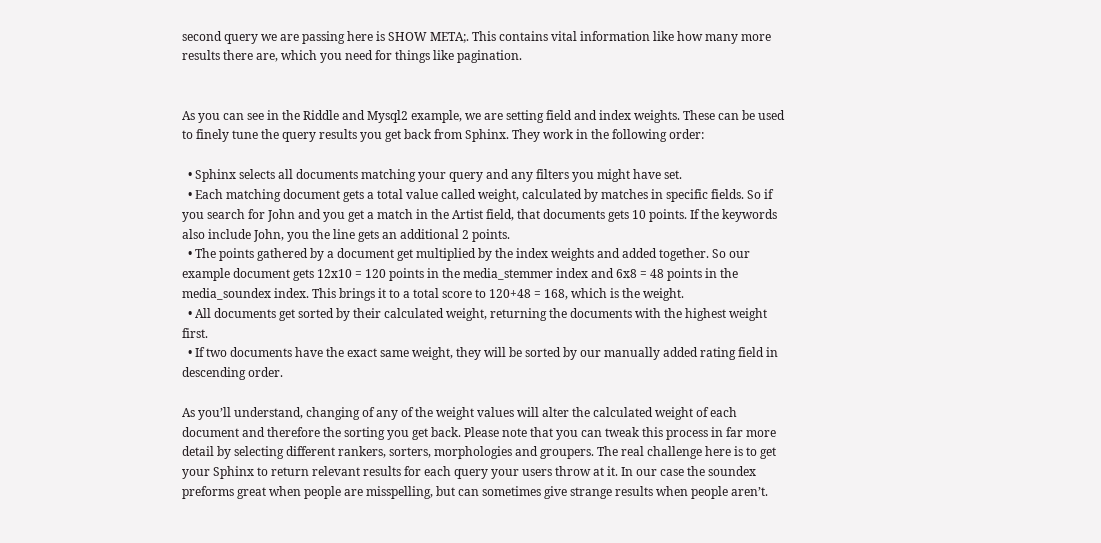second query we are passing here is SHOW META;. This contains vital information like how many more results there are, which you need for things like pagination.


As you can see in the Riddle and Mysql2 example, we are setting field and index weights. These can be used to finely tune the query results you get back from Sphinx. They work in the following order:

  • Sphinx selects all documents matching your query and any filters you might have set.
  • Each matching document gets a total value called weight, calculated by matches in specific fields. So if you search for John and you get a match in the Artist field, that documents gets 10 points. If the keywords also include John, you the line gets an additional 2 points.
  • The points gathered by a document get multiplied by the index weights and added together. So our example document gets 12x10 = 120 points in the media_stemmer index and 6x8 = 48 points in the media_soundex index. This brings it to a total score to 120+48 = 168, which is the weight.
  • All documents get sorted by their calculated weight, returning the documents with the highest weight first.
  • If two documents have the exact same weight, they will be sorted by our manually added rating field in descending order.

As you’ll understand, changing of any of the weight values will alter the calculated weight of each document and therefore the sorting you get back. Please note that you can tweak this process in far more detail by selecting different rankers, sorters, morphologies and groupers. The real challenge here is to get your Sphinx to return relevant results for each query your users throw at it. In our case the soundex preforms great when people are misspelling, but can sometimes give strange results when people aren’t.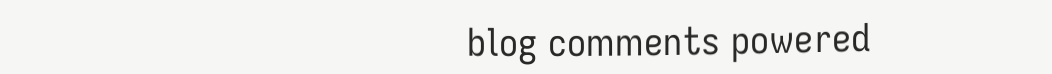blog comments powered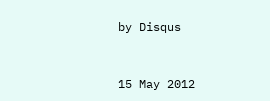by Disqus


15 May 2012